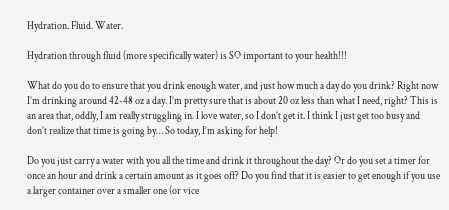Hydration. Fluid. Water.

Hydration through fluid (more specifically water) is SO important to your health!!!

What do you do to ensure that you drink enough water, and just how much a day do you drink? Right now I’m drinking around 42-48 oz a day. I’m pretty sure that is about 20 oz less than what I need, right? This is an area that, oddly, I am really struggling in. I love water, so I don’t get it. I think I just get too busy and don’t realize that time is going by… So today, I’m asking for help!

Do you just carry a water with you all the time and drink it throughout the day? Or do you set a timer for once an hour and drink a certain amount as it goes off? Do you find that it is easier to get enough if you use a larger container over a smaller one (or vice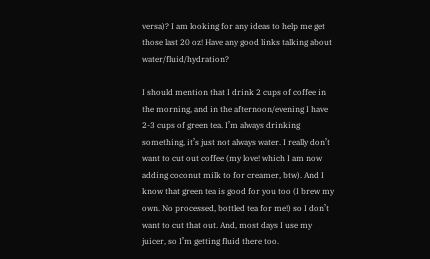versa)? I am looking for any ideas to help me get those last 20 oz! Have any good links talking about water/fluid/hydration?

I should mention that I drink 2 cups of coffee in the morning, and in the afternoon/evening I have 2-3 cups of green tea. I’m always drinking something, it’s just not always water. I really don’t want to cut out coffee (my love! which I am now adding coconut milk to for creamer, btw). And I know that green tea is good for you too (I brew my own. No processed, bottled tea for me!) so I don’t want to cut that out. And, most days I use my juicer, so I’m getting fluid there too.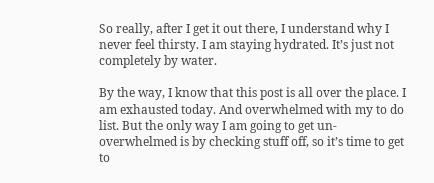So really, after I get it out there, I understand why I never feel thirsty. I am staying hydrated. It’s just not completely by water.

By the way, I know that this post is all over the place. I am exhausted today. And overwhelmed with my to do list. But the only way I am going to get un-overwhelmed is by checking stuff off, so it’s time to get to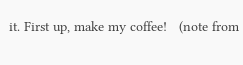it. First up, make my coffee!   (note from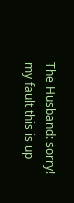The Husband: sorry! my fault this is up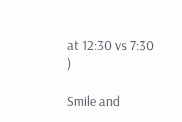at 12:30 vs 7:30 )

Smile and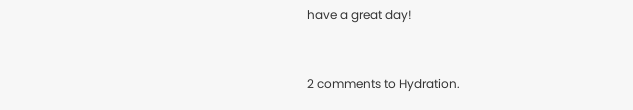have a great day!


2 comments to Hydration.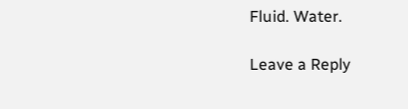Fluid. Water.

Leave a Reply